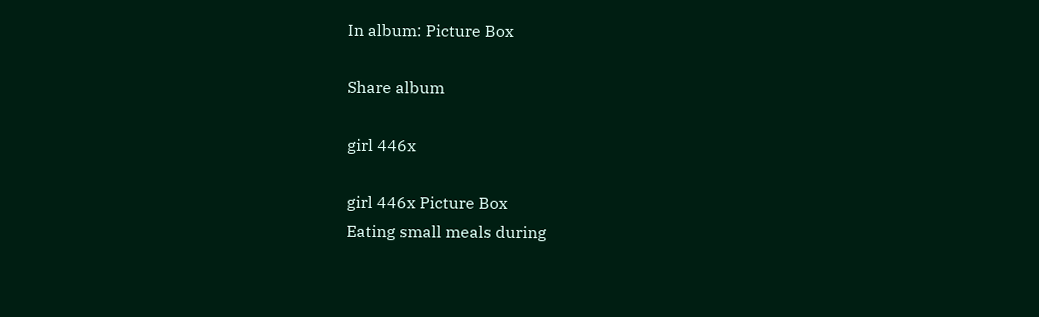In album: Picture Box

Share album

girl 446x

girl 446x Picture Box
Eating small meals during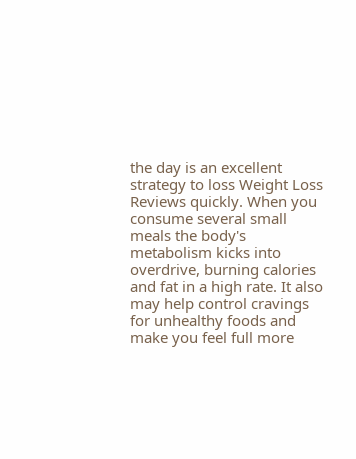the day is an excellent strategy to loss Weight Loss Reviews quickly. When you consume several small meals the body's metabolism kicks into overdrive, burning calories and fat in a high rate. It also may help control cravings for unhealthy foods and make you feel full more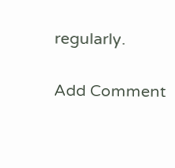regularly.


Add Comment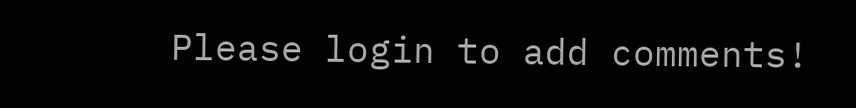Please login to add comments!